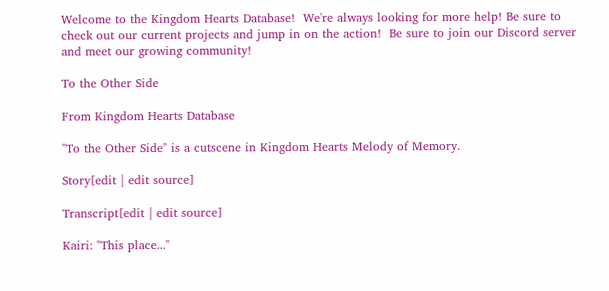Welcome to the Kingdom Hearts Database!  We're always looking for more help! Be sure to check out our current projects and jump in on the action!  Be sure to join our Discord server and meet our growing community!

To the Other Side

From Kingdom Hearts Database

"To the Other Side" is a cutscene in Kingdom Hearts Melody of Memory.

Story[edit | edit source]

Transcript[edit | edit source]

Kairi: "This place..."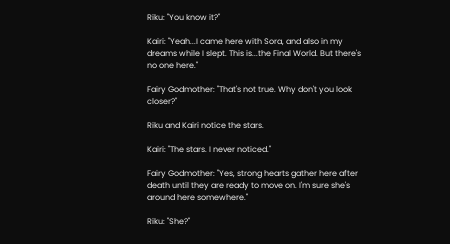Riku: "You know it?"

Kairi: "Yeah...I came here with Sora, and also in my dreams while I slept. This is...the Final World. But there's no one here."

Fairy Godmother: "That's not true. Why don't you look closer?"

Riku and Kairi notice the stars.

Kairi: "The stars. I never noticed."

Fairy Godmother: "Yes, strong hearts gather here after death until they are ready to move on. I'm sure she's around here somewhere."

Riku: "She?"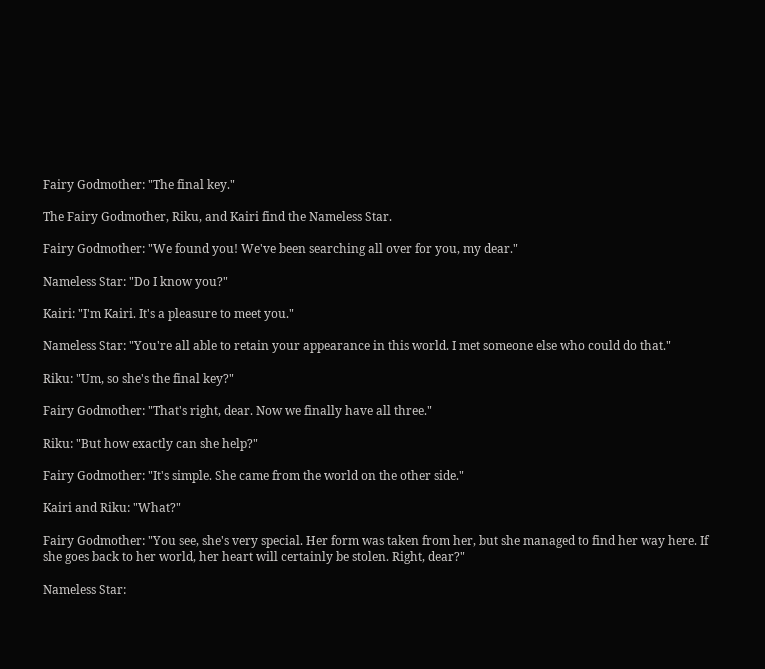Fairy Godmother: "The final key."

The Fairy Godmother, Riku, and Kairi find the Nameless Star.

Fairy Godmother: "We found you! We've been searching all over for you, my dear."

Nameless Star: "Do I know you?"

Kairi: "I'm Kairi. It's a pleasure to meet you."

Nameless Star: "You're all able to retain your appearance in this world. I met someone else who could do that."

Riku: "Um, so she's the final key?"

Fairy Godmother: "That's right, dear. Now we finally have all three."

Riku: "But how exactly can she help?"

Fairy Godmother: "It's simple. She came from the world on the other side."

Kairi and Riku: "What?"

Fairy Godmother: "You see, she's very special. Her form was taken from her, but she managed to find her way here. If she goes back to her world, her heart will certainly be stolen. Right, dear?"

Nameless Star: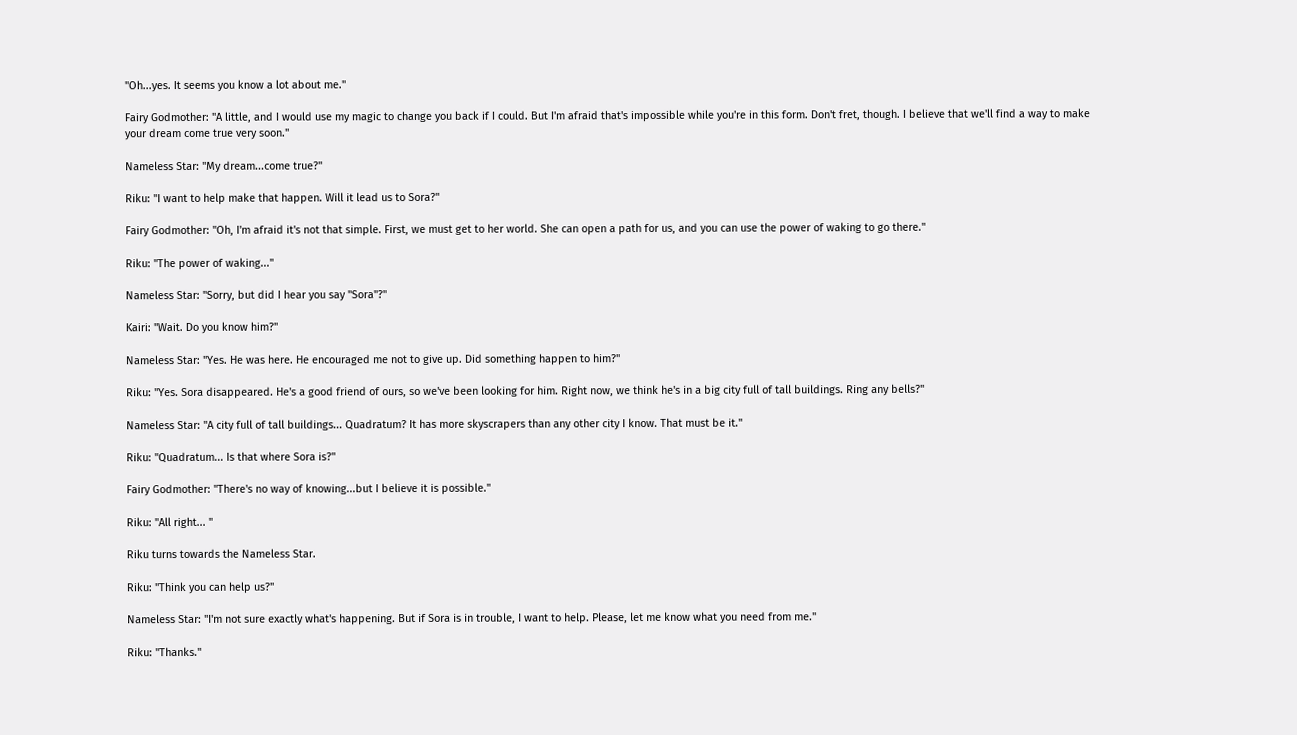"Oh...yes. It seems you know a lot about me."

Fairy Godmother: "A little, and I would use my magic to change you back if I could. But I'm afraid that's impossible while you're in this form. Don't fret, though. I believe that we'll find a way to make your dream come true very soon."

Nameless Star: "My dream...come true?"

Riku: "I want to help make that happen. Will it lead us to Sora?"

Fairy Godmother: "Oh, I'm afraid it's not that simple. First, we must get to her world. She can open a path for us, and you can use the power of waking to go there."

Riku: "The power of waking..."

Nameless Star: "Sorry, but did I hear you say "Sora"?"

Kairi: "Wait. Do you know him?"

Nameless Star: "Yes. He was here. He encouraged me not to give up. Did something happen to him?"

Riku: "Yes. Sora disappeared. He's a good friend of ours, so we've been looking for him. Right now, we think he's in a big city full of tall buildings. Ring any bells?"

Nameless Star: "A city full of tall buildings... Quadratum? It has more skyscrapers than any other city I know. That must be it."

Riku: "Quadratum... Is that where Sora is?"

Fairy Godmother: "There's no way of knowing...but I believe it is possible."

Riku: "All right... "

Riku turns towards the Nameless Star.

Riku: "Think you can help us?"

Nameless Star: "I'm not sure exactly what's happening. But if Sora is in trouble, I want to help. Please, let me know what you need from me."

Riku: "Thanks."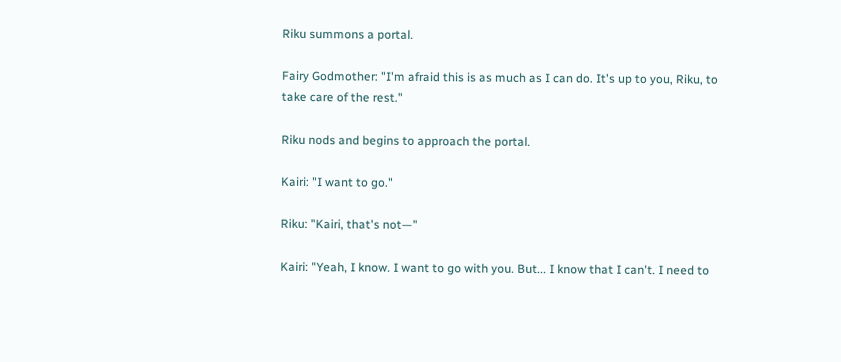Riku summons a portal.

Fairy Godmother: "I'm afraid this is as much as I can do. It's up to you, Riku, to take care of the rest."

Riku nods and begins to approach the portal.

Kairi: "I want to go."

Riku: "Kairi, that's not—"

Kairi: "Yeah, I know. I want to go with you. But... I know that I can't. I need to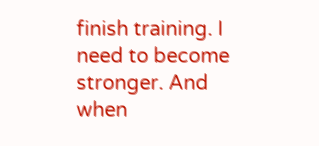finish training. I need to become stronger. And when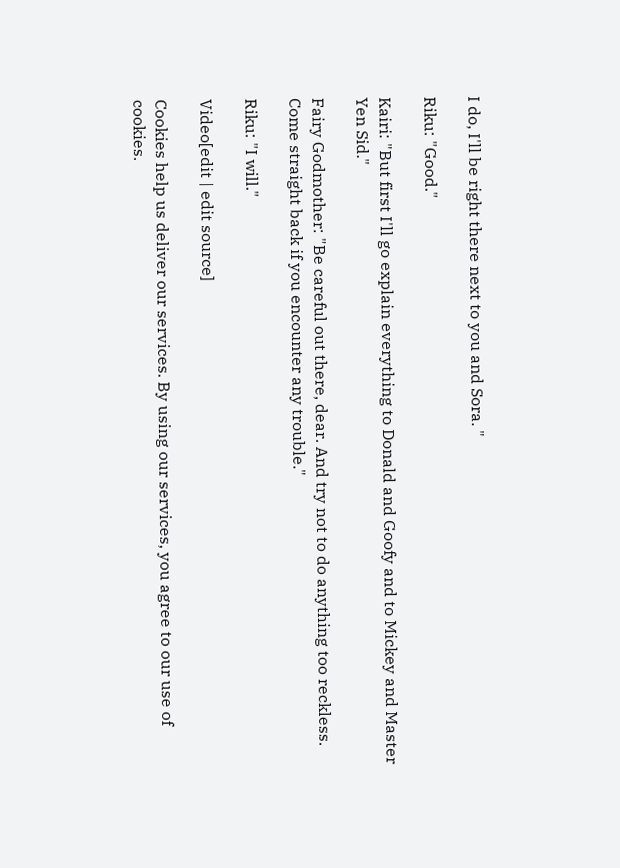I do, I'll be right there next to you and Sora. "

Riku: "Good."

Kairi: "But first I'll go explain everything to Donald and Goofy and to Mickey and Master Yen Sid."

Fairy Godmother: "Be careful out there, dear. And try not to do anything too reckless. Come straight back if you encounter any trouble."

Riku: "I will."

Video[edit | edit source]

Cookies help us deliver our services. By using our services, you agree to our use of cookies.